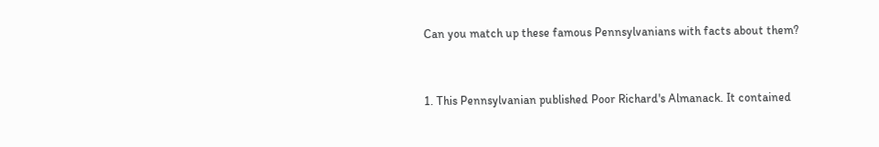Can you match up these famous Pennsylvanians with facts about them?


1. This Pennsylvanian published Poor Richard's Almanack. It contained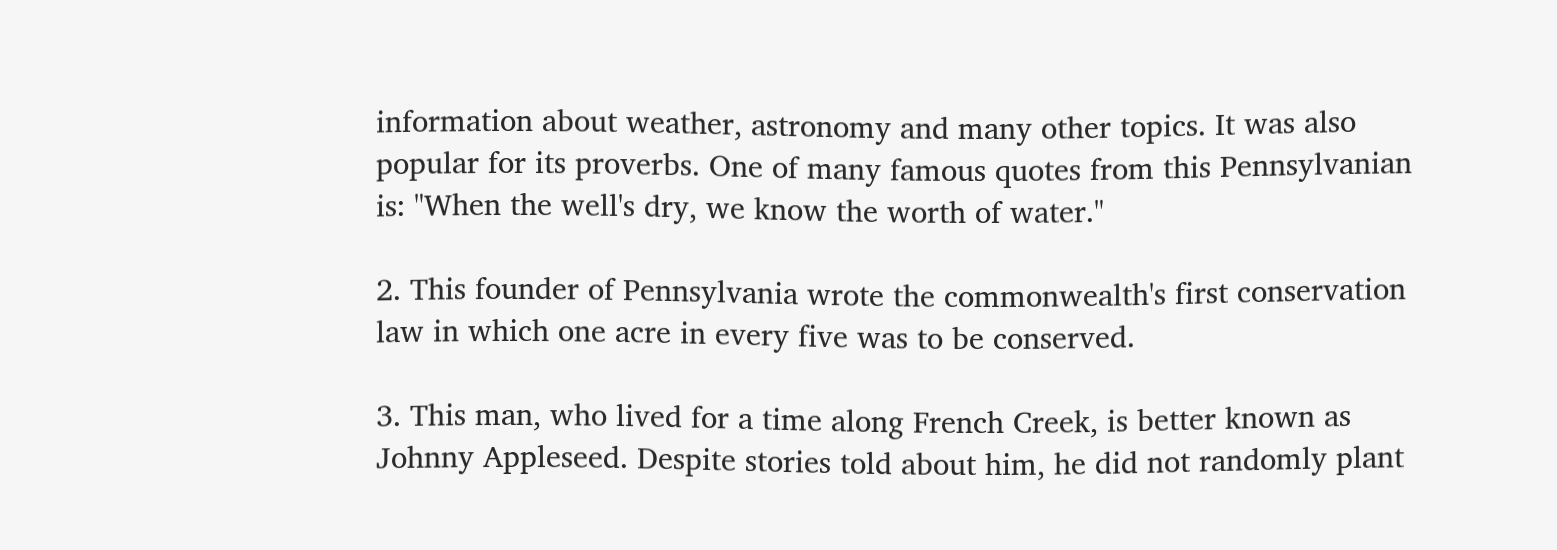information about weather, astronomy and many other topics. It was also popular for its proverbs. One of many famous quotes from this Pennsylvanian is: "When the well's dry, we know the worth of water."

2. This founder of Pennsylvania wrote the commonwealth's first conservation law in which one acre in every five was to be conserved.

3. This man, who lived for a time along French Creek, is better known as Johnny Appleseed. Despite stories told about him, he did not randomly plant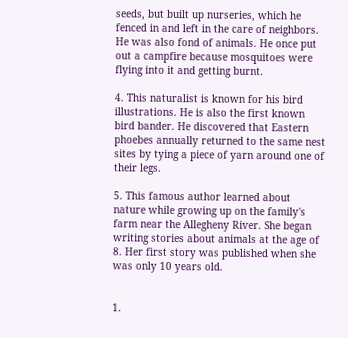seeds, but built up nurseries, which he fenced in and left in the care of neighbors. He was also fond of animals. He once put out a campfire because mosquitoes were flying into it and getting burnt.

4. This naturalist is known for his bird illustrations. He is also the first known bird bander. He discovered that Eastern phoebes annually returned to the same nest sites by tying a piece of yarn around one of their legs.

5. This famous author learned about nature while growing up on the family's farm near the Allegheny River. She began writing stories about animals at the age of 8. Her first story was published when she was only 10 years old.


1.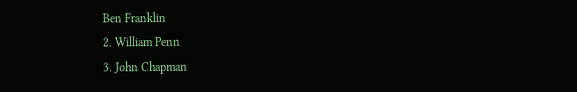Ben Franklin
2. William Penn
3. John Chapman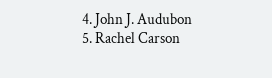4. John J. Audubon
5. Rachel Carson